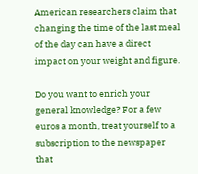American researchers claim that changing the time of the last meal of the day can have a direct impact on your weight and figure.

Do you want to enrich your general knowledge? For a few euros a month, treat yourself to a subscription to the newspaper that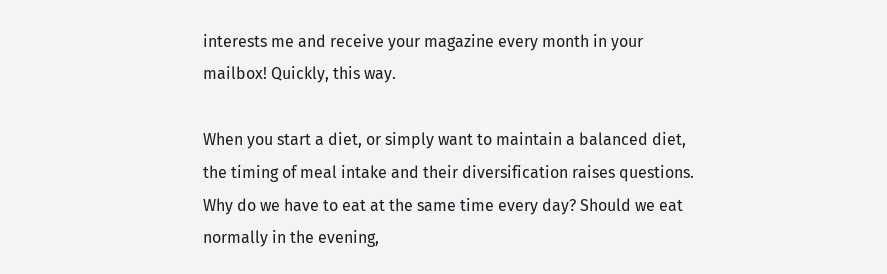interests me and receive your magazine every month in your mailbox! Quickly, this way.

When you start a diet, or simply want to maintain a balanced diet, the timing of meal intake and their diversification raises questions. Why do we have to eat at the same time every day? Should we eat normally in the evening,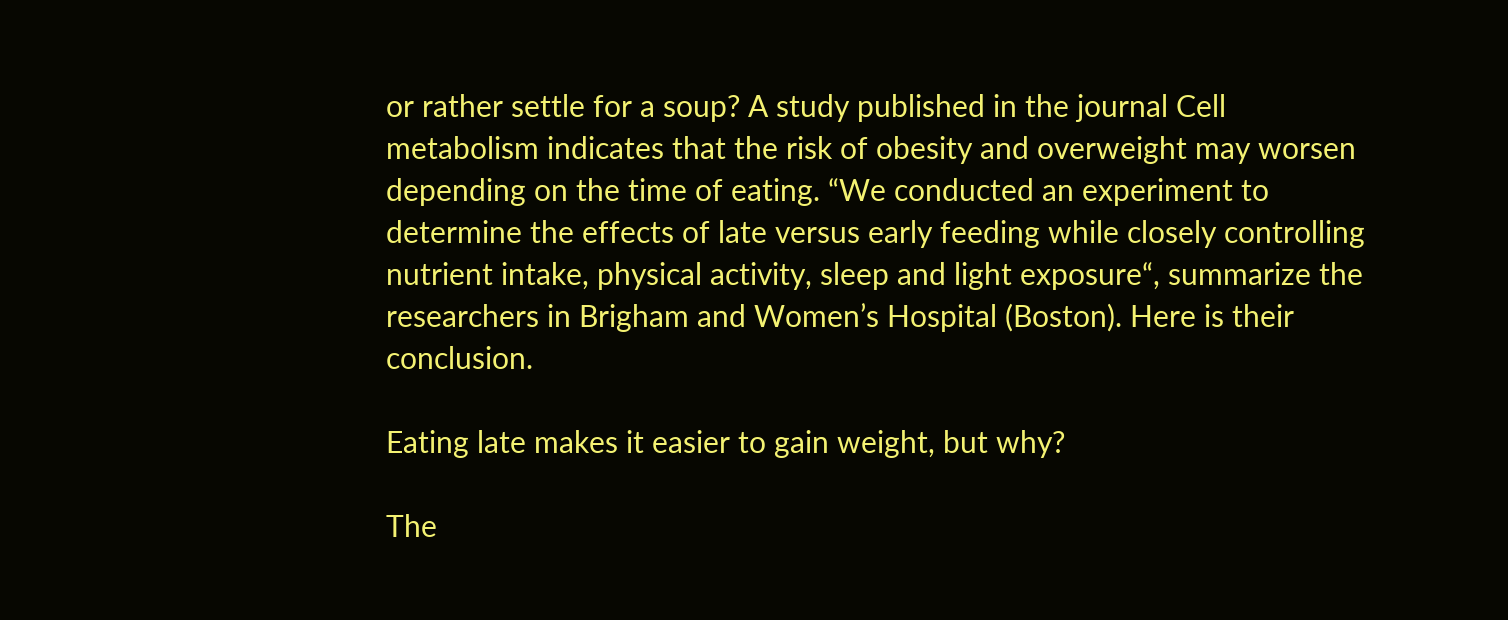or rather settle for a soup? A study published in the journal Cell metabolism indicates that the risk of obesity and overweight may worsen depending on the time of eating. “We conducted an experiment to determine the effects of late versus early feeding while closely controlling nutrient intake, physical activity, sleep and light exposure“, summarize the researchers in Brigham and Women’s Hospital (Boston). Here is their conclusion.

Eating late makes it easier to gain weight, but why?

The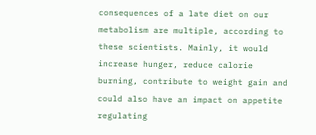consequences of a late diet on our metabolism are multiple, according to these scientists. Mainly, it would increase hunger, reduce calorie burning, contribute to weight gain and could also have an impact on appetite regulating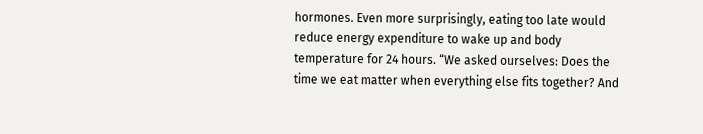hormones. Even more surprisingly, eating too late would reduce energy expenditure to wake up and body temperature for 24 hours. “We asked ourselves: Does the time we eat matter when everything else fits together? And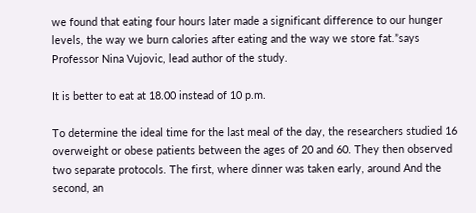we found that eating four hours later made a significant difference to our hunger levels, the way we burn calories after eating and the way we store fat.”says Professor Nina Vujovic, lead author of the study.

It is better to eat at 18.00 instead of 10 p.m.

To determine the ideal time for the last meal of the day, the researchers studied 16 overweight or obese patients between the ages of 20 and 60. They then observed two separate protocols. The first, where dinner was taken early, around And the second, an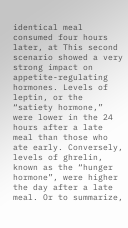identical meal consumed four hours later, at This second scenario showed a very strong impact on appetite-regulating hormones. Levels of leptin, or the “satiety hormone,” were lower in the 24 hours after a late meal than those who ate early. Conversely, levels of ghrelin, known as the “hunger hormone”, were higher the day after a late meal. Or to summarize,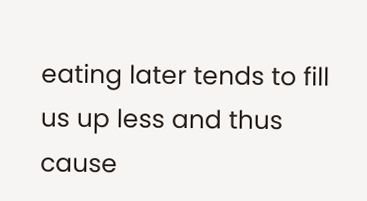eating later tends to fill us up less and thus cause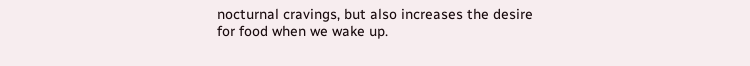nocturnal cravings, but also increases the desire for food when we wake up.